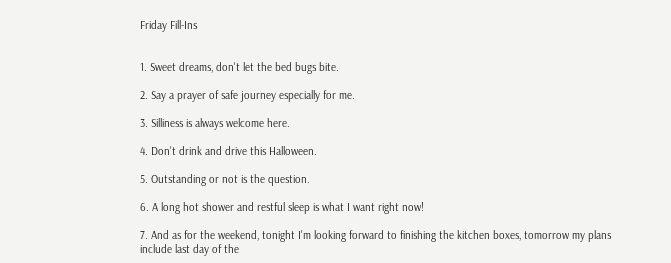Friday Fill-Ins


1. Sweet dreams, don't let the bed bugs bite.

2. Say a prayer of safe journey especially for me.

3. Silliness is always welcome here.

4. Don't drink and drive this Halloween.

5. Outstanding or not is the question.

6. A long hot shower and restful sleep is what I want right now!

7. And as for the weekend, tonight I'm looking forward to finishing the kitchen boxes, tomorrow my plans include last day of the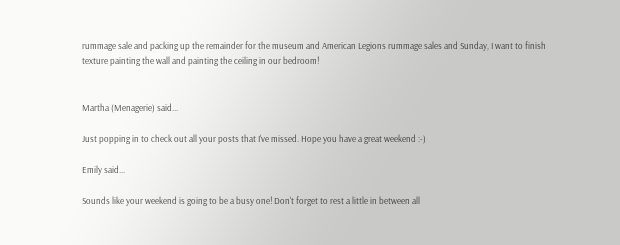rummage sale and packing up the remainder for the museum and American Legions rummage sales and Sunday, I want to finish texture painting the wall and painting the ceiling in our bedroom!


Martha (Menagerie) said...

Just popping in to check out all your posts that I've missed. Hope you have a great weekend :-)

Emily said...

Sounds like your weekend is going to be a busy one! Don't forget to rest a little in between all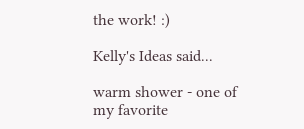the work! :)

Kelly's Ideas said...

warm shower - one of my favorite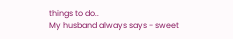things to do..
My husband always says - sweet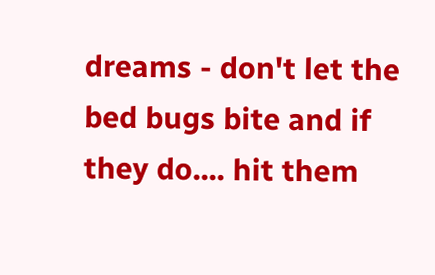dreams - don't let the bed bugs bite and if they do.... hit them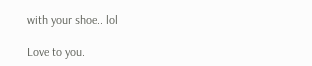with your shoe.. lol

Love to you.